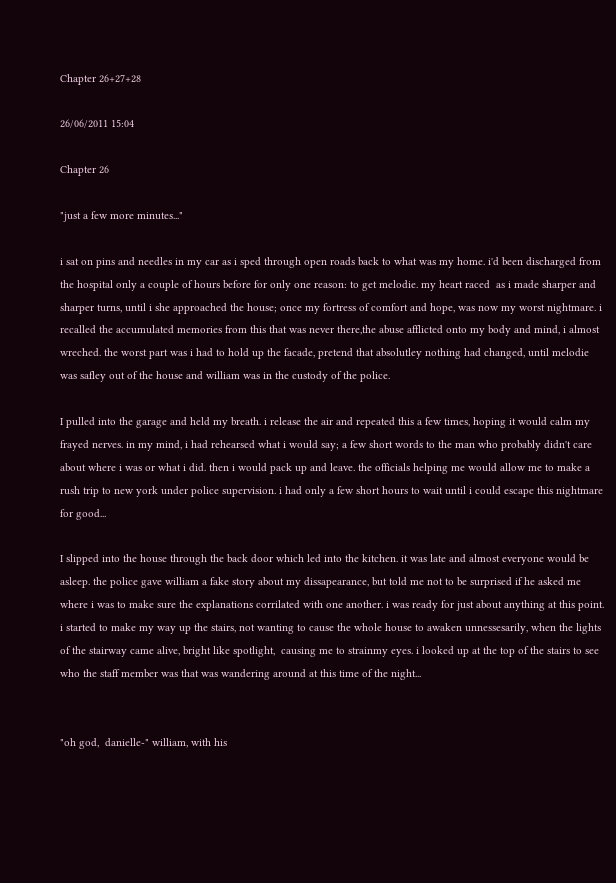Chapter 26+27+28

26/06/2011 15:04

Chapter 26

"just a few more minutes..."

i sat on pins and needles in my car as i sped through open roads back to what was my home. i'd been discharged from the hospital only a couple of hours before for only one reason: to get melodie. my heart raced  as i made sharper and sharper turns, until i she approached the house; once my fortress of comfort and hope, was now my worst nightmare. i recalled the accumulated memories from this that was never there,the abuse afflicted onto my body and mind, i almost wreched. the worst part was i had to hold up the facade, pretend that absolutley nothing had changed, until melodie was safley out of the house and william was in the custody of the police.

I pulled into the garage and held my breath. i release the air and repeated this a few times, hoping it would calm my frayed nerves. in my mind, i had rehearsed what i would say; a few short words to the man who probably didn't care about where i was or what i did. then i would pack up and leave. the officials helping me would allow me to make a rush trip to new york under police supervision. i had only a few short hours to wait until i could escape this nightmare for good...

I slipped into the house through the back door which led into the kitchen. it was late and almost everyone would be asleep. the police gave william a fake story about my dissapearance, but told me not to be surprised if he asked me where i was to make sure the explanations corrilated with one another. i was ready for just about anything at this point. i started to make my way up the stairs, not wanting to cause the whole house to awaken unnessesarily, when the lights of the stairway came alive, bright like spotlight,  causing me to strainmy eyes. i looked up at the top of the stairs to see who the staff member was that was wandering around at this time of the night...


"oh god,  danielle-" william, with his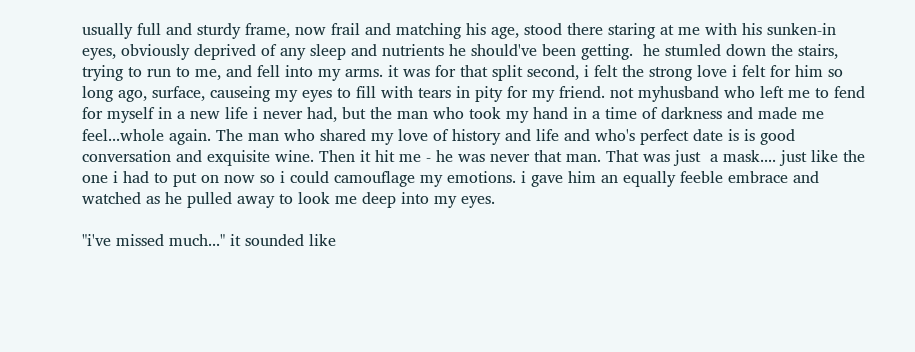usually full and sturdy frame, now frail and matching his age, stood there staring at me with his sunken-in eyes, obviously deprived of any sleep and nutrients he should've been getting.  he stumled down the stairs, trying to run to me, and fell into my arms. it was for that split second, i felt the strong love i felt for him so long ago, surface, causeing my eyes to fill with tears in pity for my friend. not myhusband who left me to fend for myself in a new life i never had, but the man who took my hand in a time of darkness and made me feel...whole again. The man who shared my love of history and life and who's perfect date is is good conversation and exquisite wine. Then it hit me - he was never that man. That was just  a mask.... just like the one i had to put on now so i could camouflage my emotions. i gave him an equally feeble embrace and watched as he pulled away to look me deep into my eyes.

"i've missed much..." it sounded like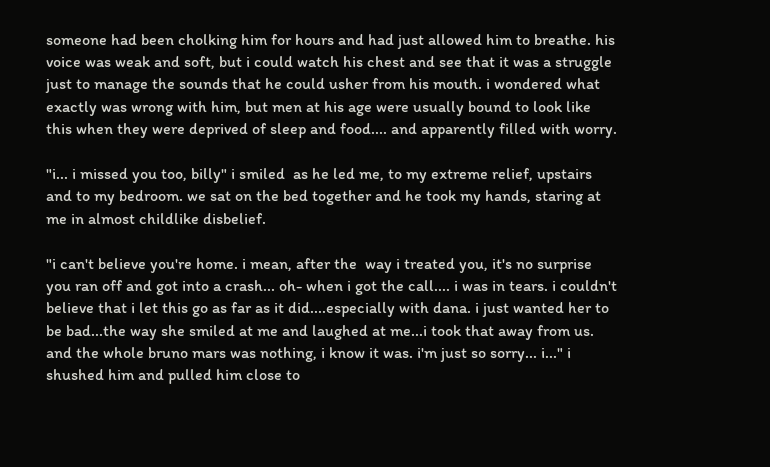someone had been cholking him for hours and had just allowed him to breathe. his voice was weak and soft, but i could watch his chest and see that it was a struggle just to manage the sounds that he could usher from his mouth. i wondered what exactly was wrong with him, but men at his age were usually bound to look like this when they were deprived of sleep and food.... and apparently filled with worry.

"i... i missed you too, billy" i smiled  as he led me, to my extreme relief, upstairs and to my bedroom. we sat on the bed together and he took my hands, staring at me in almost childlike disbelief.

"i can't believe you're home. i mean, after the  way i treated you, it's no surprise you ran off and got into a crash... oh- when i got the call.... i was in tears. i couldn't believe that i let this go as far as it did....especially with dana. i just wanted her to be bad...the way she smiled at me and laughed at me...i took that away from us. and the whole bruno mars was nothing, i know it was. i'm just so sorry... i..." i shushed him and pulled him close to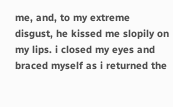me, and, to my extreme disgust, he kissed me slopily on my lips. i closed my eyes and braced myself as i returned the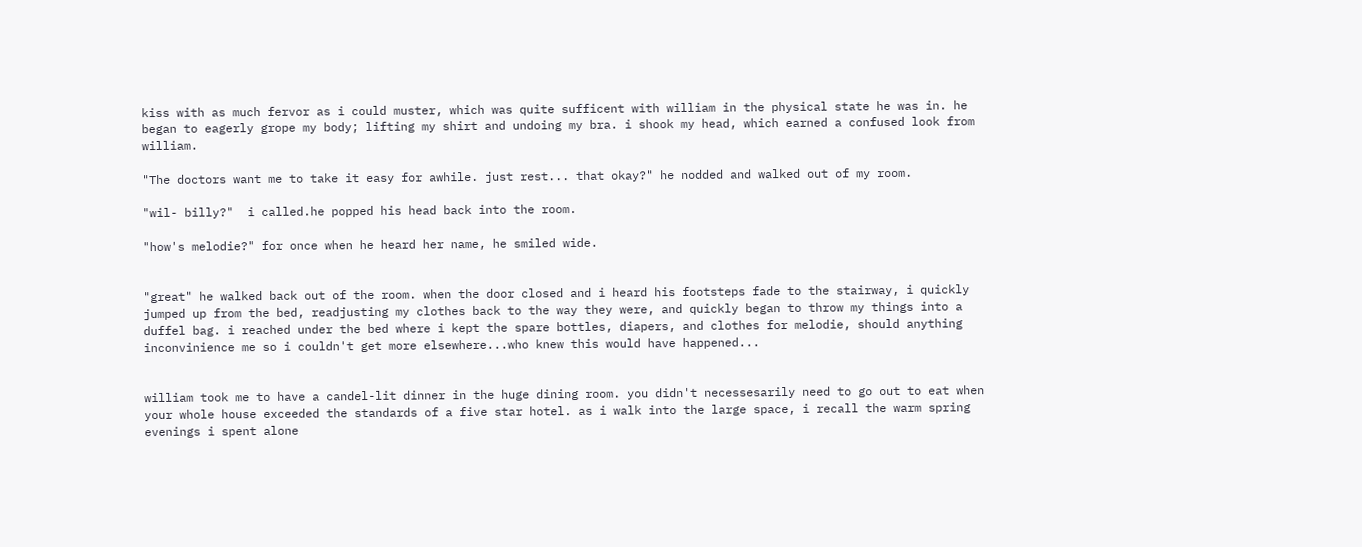kiss with as much fervor as i could muster, which was quite sufficent with william in the physical state he was in. he began to eagerly grope my body; lifting my shirt and undoing my bra. i shook my head, which earned a confused look from william.

"The doctors want me to take it easy for awhile. just rest... that okay?" he nodded and walked out of my room.

"wil- billy?"  i called.he popped his head back into the room.

"how's melodie?" for once when he heard her name, he smiled wide.


"great" he walked back out of the room. when the door closed and i heard his footsteps fade to the stairway, i quickly jumped up from the bed, readjusting my clothes back to the way they were, and quickly began to throw my things into a duffel bag. i reached under the bed where i kept the spare bottles, diapers, and clothes for melodie, should anything inconvinience me so i couldn't get more elsewhere...who knew this would have happened...


william took me to have a candel-lit dinner in the huge dining room. you didn't necessesarily need to go out to eat when your whole house exceeded the standards of a five star hotel. as i walk into the large space, i recall the warm spring evenings i spent alone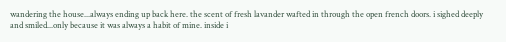wandering the house...always ending up back here. the scent of fresh lavander wafted in through the open french doors. i sighed deeply and smiled...only because it was always a habit of mine. inside i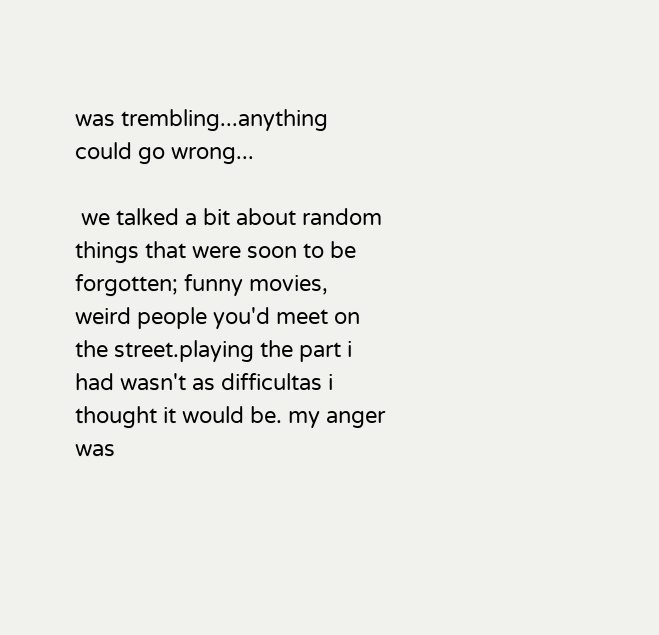was trembling...anything could go wrong...

 we talked a bit about random things that were soon to be forgotten; funny movies, weird people you'd meet on the street.playing the part i had wasn't as difficultas i thought it would be. my anger was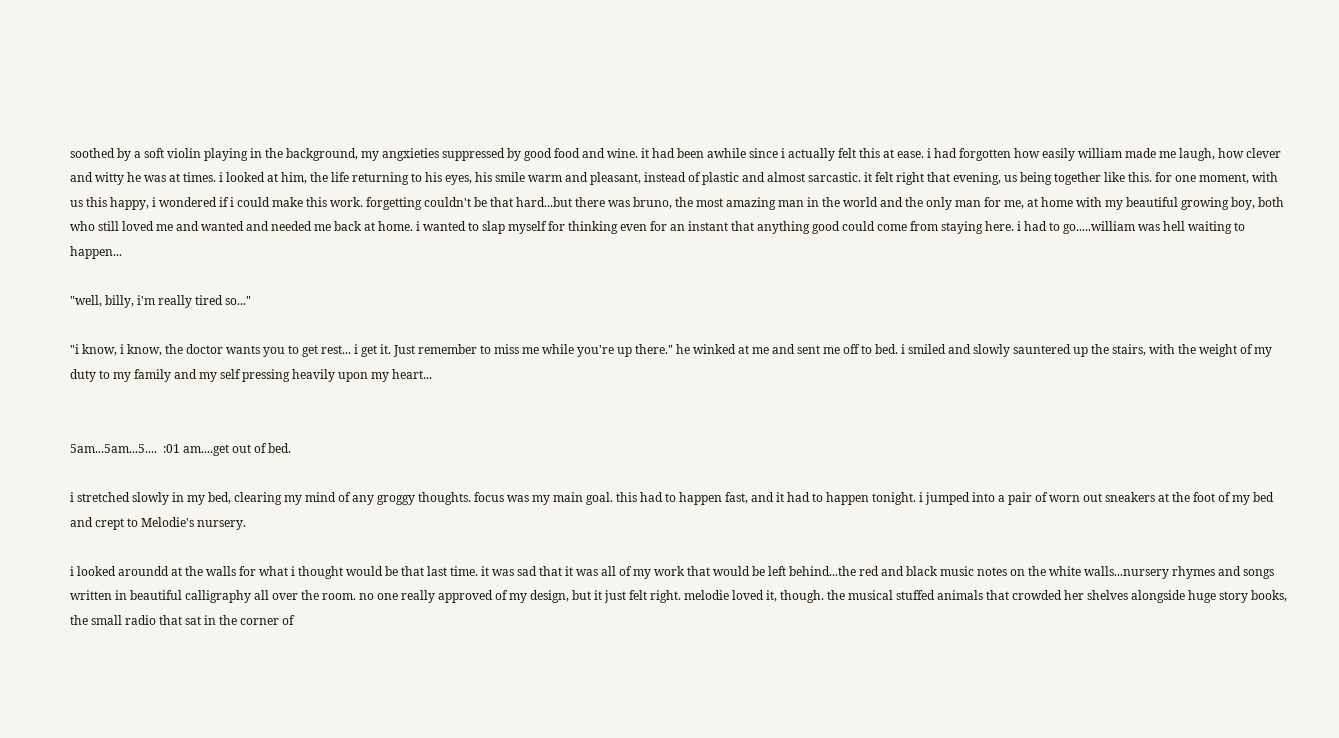soothed by a soft violin playing in the background, my angxieties suppressed by good food and wine. it had been awhile since i actually felt this at ease. i had forgotten how easily william made me laugh, how clever and witty he was at times. i looked at him, the life returning to his eyes, his smile warm and pleasant, instead of plastic and almost sarcastic. it felt right that evening, us being together like this. for one moment, with us this happy, i wondered if i could make this work. forgetting couldn't be that hard...but there was bruno, the most amazing man in the world and the only man for me, at home with my beautiful growing boy, both who still loved me and wanted and needed me back at home. i wanted to slap myself for thinking even for an instant that anything good could come from staying here. i had to go.....william was hell waiting to happen...

"well, billy, i'm really tired so..."

"i know, i know, the doctor wants you to get rest... i get it. Just remember to miss me while you're up there." he winked at me and sent me off to bed. i smiled and slowly sauntered up the stairs, with the weight of my duty to my family and my self pressing heavily upon my heart...


5am...5am...5....  :01 am....get out of bed.

i stretched slowly in my bed, clearing my mind of any groggy thoughts. focus was my main goal. this had to happen fast, and it had to happen tonight. i jumped into a pair of worn out sneakers at the foot of my bed and crept to Melodie's nursery.

i looked aroundd at the walls for what i thought would be that last time. it was sad that it was all of my work that would be left behind...the red and black music notes on the white walls...nursery rhymes and songs written in beautiful calligraphy all over the room. no one really approved of my design, but it just felt right. melodie loved it, though. the musical stuffed animals that crowded her shelves alongside huge story books, the small radio that sat in the corner of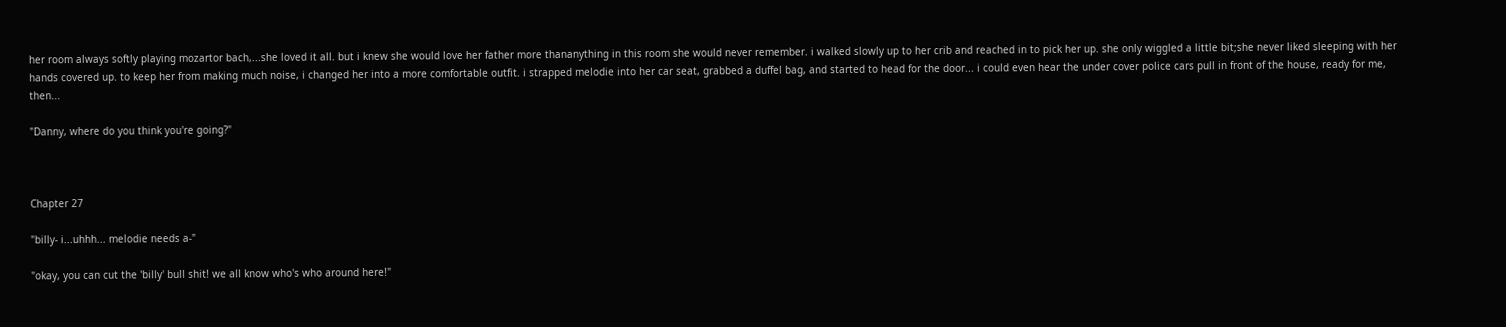her room always softly playing mozartor bach,...she loved it all. but i knew she would love her father more thananything in this room she would never remember. i walked slowly up to her crib and reached in to pick her up. she only wiggled a little bit;she never liked sleeping with her hands covered up. to keep her from making much noise, i changed her into a more comfortable outfit. i strapped melodie into her car seat, grabbed a duffel bag, and started to head for the door... i could even hear the under cover police cars pull in front of the house, ready for me, then...

"Danny, where do you think you're going?"



Chapter 27

"billy- i...uhhh... melodie needs a-"

"okay, you can cut the 'billy' bull shit! we all know who's who around here!"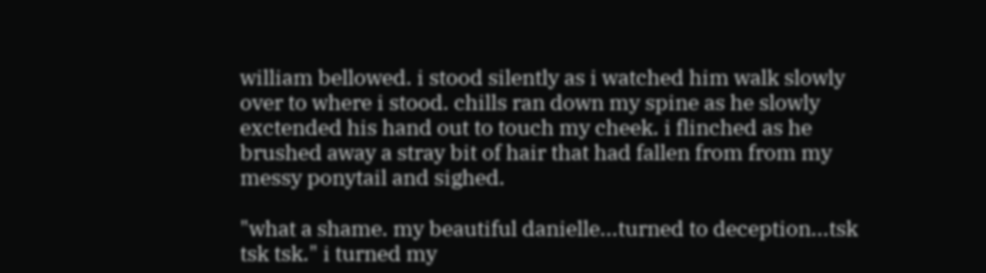william bellowed. i stood silently as i watched him walk slowly over to where i stood. chills ran down my spine as he slowly exctended his hand out to touch my cheek. i flinched as he brushed away a stray bit of hair that had fallen from from my messy ponytail and sighed.

"what a shame. my beautiful danielle...turned to deception...tsk tsk tsk." i turned my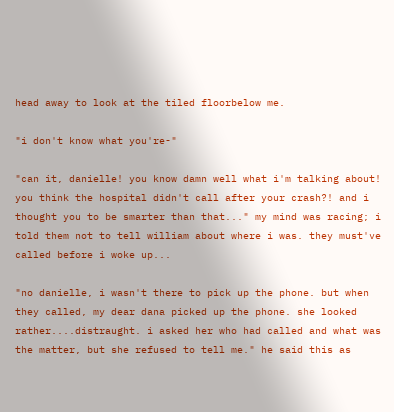head away to look at the tiled floorbelow me.

"i don't know what you're-"

"can it, danielle! you know damn well what i'm talking about! you think the hospital didn't call after your crash?! and i thought you to be smarter than that..." my mind was racing; i told them not to tell william about where i was. they must've called before i woke up...

"no danielle, i wasn't there to pick up the phone. but when they called, my dear dana picked up the phone. she looked rather....distraught. i asked her who had called and what was the matter, but she refused to tell me." he said this as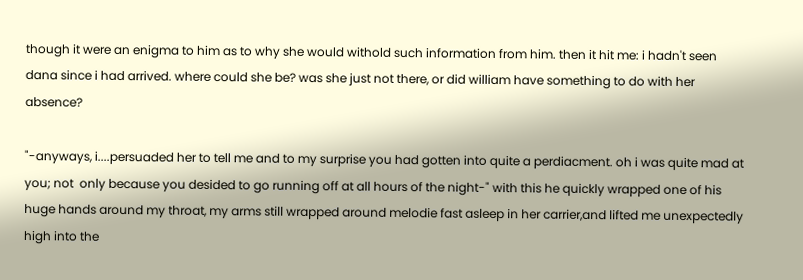though it were an enigma to him as to why she would withold such information from him. then it hit me: i hadn't seen dana since i had arrived. where could she be? was she just not there, or did william have something to do with her absence?

"-anyways, i....persuaded her to tell me and to my surprise you had gotten into quite a perdiacment. oh i was quite mad at you; not  only because you desided to go running off at all hours of the night-" with this he quickly wrapped one of his huge hands around my throat, my arms still wrapped around melodie fast asleep in her carrier,and lifted me unexpectedly high into the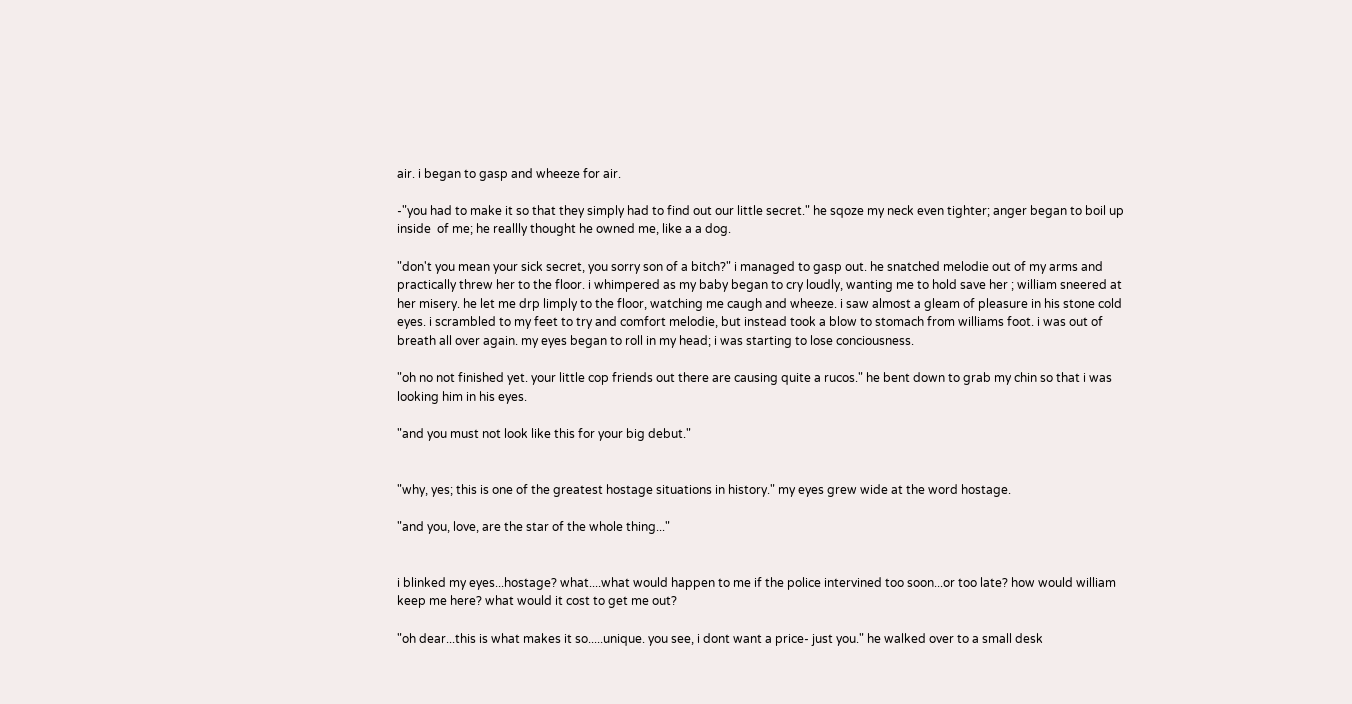air. i began to gasp and wheeze for air.

-"you had to make it so that they simply had to find out our little secret." he sqoze my neck even tighter; anger began to boil up inside  of me; he reallly thought he owned me, like a a dog.

"don't you mean your sick secret, you sorry son of a bitch?" i managed to gasp out. he snatched melodie out of my arms and practically threw her to the floor. i whimpered as my baby began to cry loudly, wanting me to hold save her ; william sneered at her misery. he let me drp limply to the floor, watching me caugh and wheeze. i saw almost a gleam of pleasure in his stone cold eyes. i scrambled to my feet to try and comfort melodie, but instead took a blow to stomach from williams foot. i was out of breath all over again. my eyes began to roll in my head; i was starting to lose conciousness.

"oh no not finished yet. your little cop friends out there are causing quite a rucos." he bent down to grab my chin so that i was looking him in his eyes.

"and you must not look like this for your big debut."


"why, yes; this is one of the greatest hostage situations in history." my eyes grew wide at the word hostage.

"and you, love, are the star of the whole thing..."


i blinked my eyes...hostage? what....what would happen to me if the police intervined too soon...or too late? how would william keep me here? what would it cost to get me out?

"oh dear...this is what makes it so.....unique. you see, i dont want a price- just you." he walked over to a small desk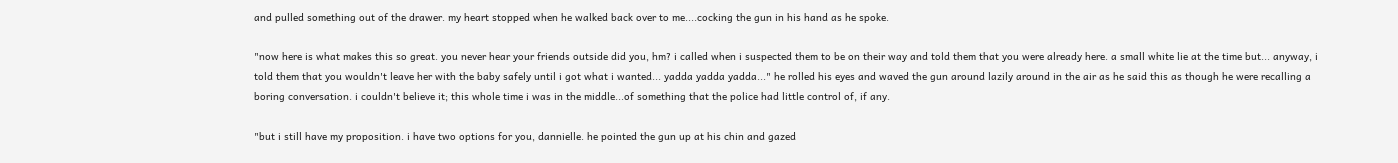and pulled something out of the drawer. my heart stopped when he walked back over to me....cocking the gun in his hand as he spoke.

"now here is what makes this so great. you never hear your friends outside did you, hm? i called when i suspected them to be on their way and told them that you were already here. a small white lie at the time but... anyway, i told them that you wouldn't leave her with the baby safely until i got what i wanted... yadda yadda yadda..." he rolled his eyes and waved the gun around lazily around in the air as he said this as though he were recalling a boring conversation. i couldn't believe it; this whole time i was in the middle...of something that the police had little control of, if any.

"but i still have my proposition. i have two options for you, dannielle. he pointed the gun up at his chin and gazed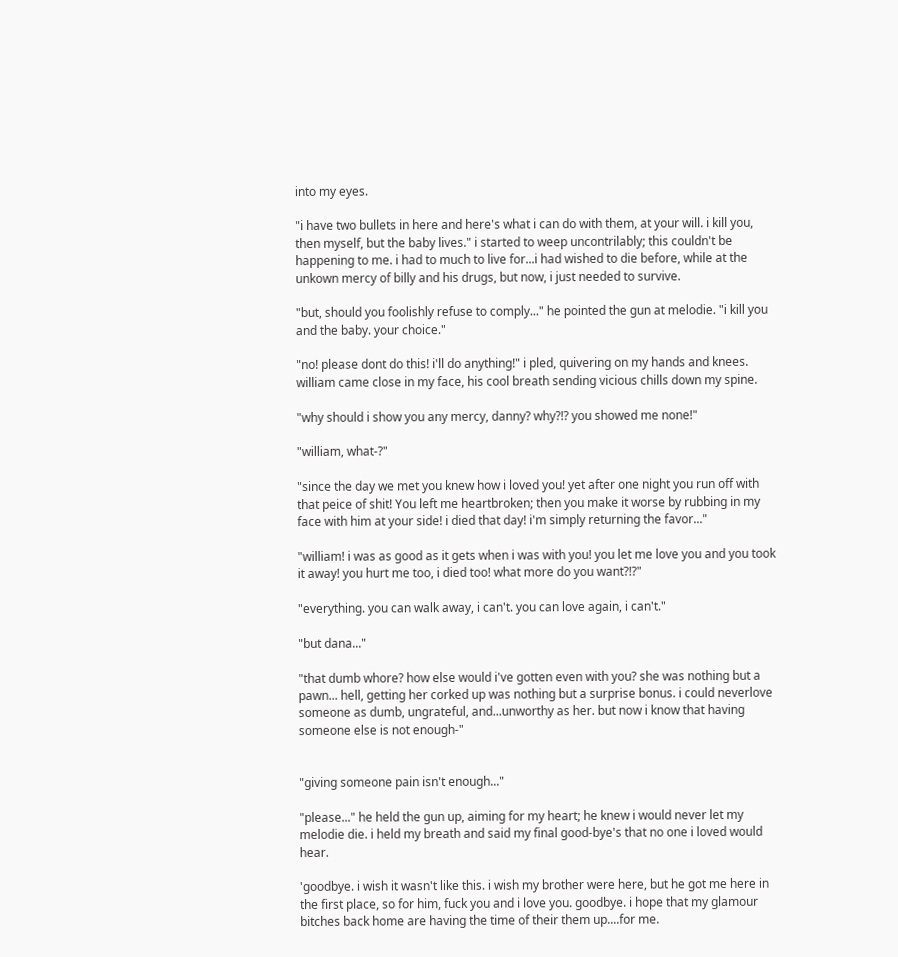into my eyes.

"i have two bullets in here and here's what i can do with them, at your will. i kill you, then myself, but the baby lives." i started to weep uncontrilably; this couldn't be happening to me. i had to much to live for...i had wished to die before, while at the unkown mercy of billy and his drugs, but now, i just needed to survive.

"but, should you foolishly refuse to comply..." he pointed the gun at melodie. "i kill you and the baby. your choice."

"no! please dont do this! i'll do anything!" i pled, quivering on my hands and knees. william came close in my face, his cool breath sending vicious chills down my spine.

"why should i show you any mercy, danny? why?!? you showed me none!"

"william, what-?"

"since the day we met you knew how i loved you! yet after one night you run off with that peice of shit! You left me heartbroken; then you make it worse by rubbing in my face with him at your side! i died that day! i'm simply returning the favor..."

"william! i was as good as it gets when i was with you! you let me love you and you took it away! you hurt me too, i died too! what more do you want?!?"

"everything. you can walk away, i can't. you can love again, i can't."

"but dana..."

"that dumb whore? how else would i've gotten even with you? she was nothing but a pawn... hell, getting her corked up was nothing but a surprise bonus. i could neverlove someone as dumb, ungrateful, and...unworthy as her. but now i know that having someone else is not enough-"


"giving someone pain isn't enough..."

"please..." he held the gun up, aiming for my heart; he knew i would never let my melodie die. i held my breath and said my final good-bye's that no one i loved would hear.

'goodbye. i wish it wasn't like this. i wish my brother were here, but he got me here in the first place, so for him, fuck you and i love you. goodbye. i hope that my glamour bitches back home are having the time of their them up....for me.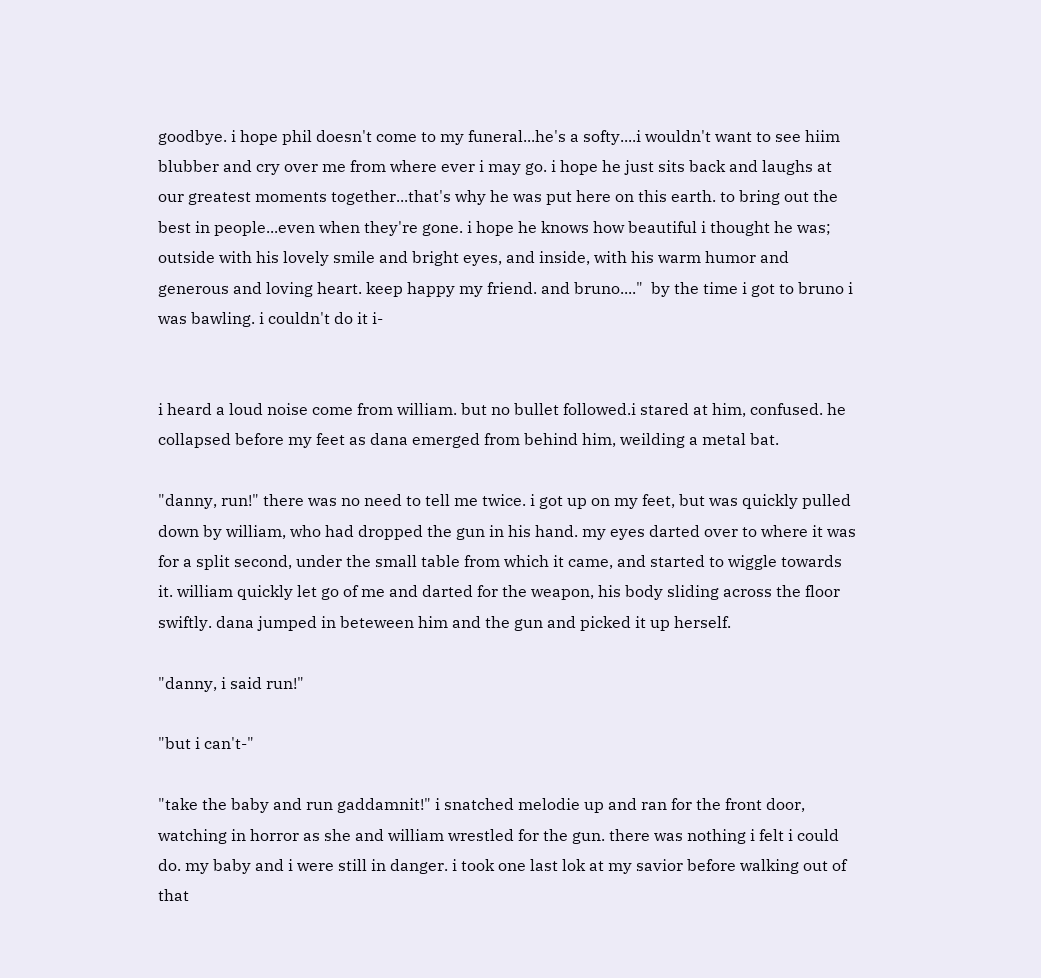goodbye. i hope phil doesn't come to my funeral...he's a softy....i wouldn't want to see hiim blubber and cry over me from where ever i may go. i hope he just sits back and laughs at our greatest moments together...that's why he was put here on this earth. to bring out the best in people...even when they're gone. i hope he knows how beautiful i thought he was; outside with his lovely smile and bright eyes, and inside, with his warm humor and generous and loving heart. keep happy my friend. and bruno...."  by the time i got to bruno i was bawling. i couldn't do it i-


i heard a loud noise come from william. but no bullet followed.i stared at him, confused. he collapsed before my feet as dana emerged from behind him, weilding a metal bat.

"danny, run!" there was no need to tell me twice. i got up on my feet, but was quickly pulled down by william, who had dropped the gun in his hand. my eyes darted over to where it was for a split second, under the small table from which it came, and started to wiggle towards it. william quickly let go of me and darted for the weapon, his body sliding across the floor swiftly. dana jumped in beteween him and the gun and picked it up herself.

"danny, i said run!"

"but i can't-"

"take the baby and run gaddamnit!" i snatched melodie up and ran for the front door, watching in horror as she and william wrestled for the gun. there was nothing i felt i could do. my baby and i were still in danger. i took one last lok at my savior before walking out of that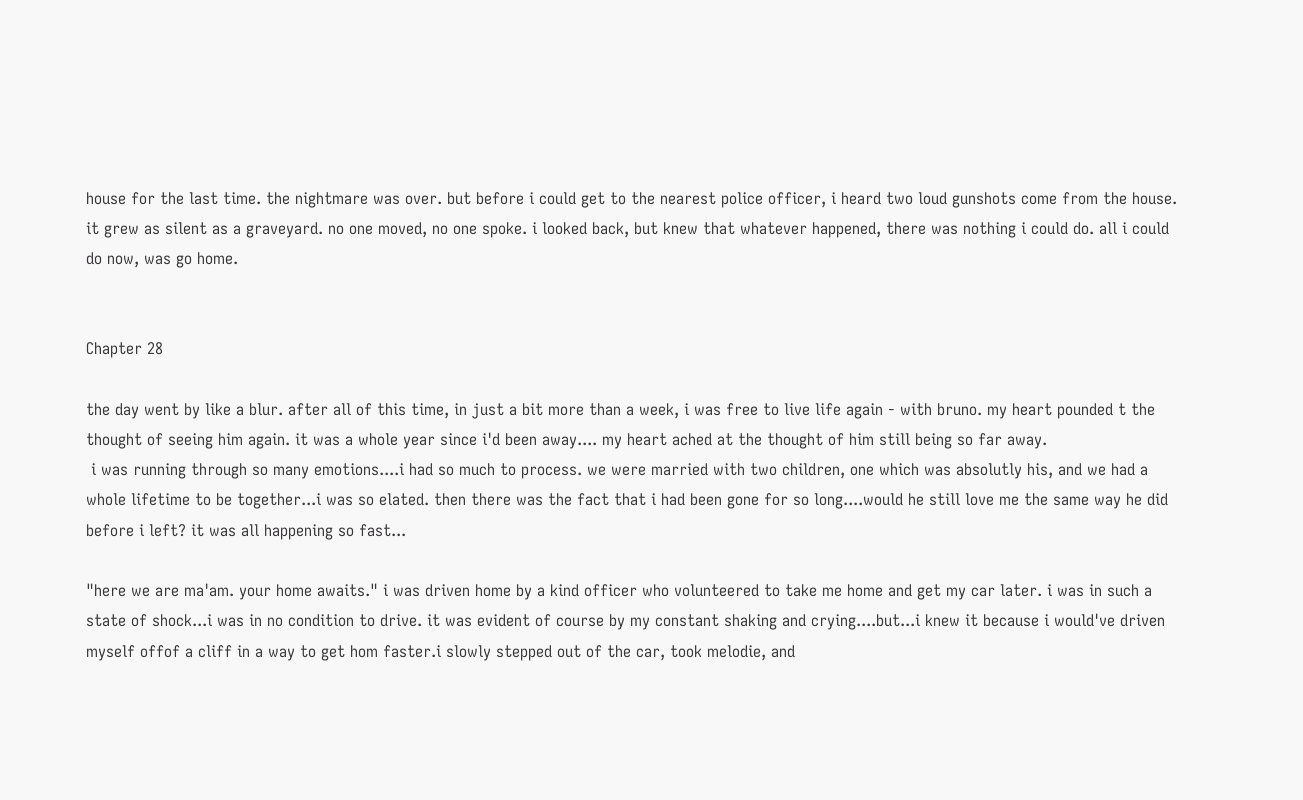house for the last time. the nightmare was over. but before i could get to the nearest police officer, i heard two loud gunshots come from the house. it grew as silent as a graveyard. no one moved, no one spoke. i looked back, but knew that whatever happened, there was nothing i could do. all i could do now, was go home.


Chapter 28

the day went by like a blur. after all of this time, in just a bit more than a week, i was free to live life again - with bruno. my heart pounded t the thought of seeing him again. it was a whole year since i'd been away.... my heart ached at the thought of him still being so far away.
 i was running through so many emotions....i had so much to process. we were married with two children, one which was absolutly his, and we had a whole lifetime to be together...i was so elated. then there was the fact that i had been gone for so long....would he still love me the same way he did before i left? it was all happening so fast...

"here we are ma'am. your home awaits." i was driven home by a kind officer who volunteered to take me home and get my car later. i was in such a state of shock...i was in no condition to drive. it was evident of course by my constant shaking and crying....but...i knew it because i would've driven myself offof a cliff in a way to get hom faster.i slowly stepped out of the car, took melodie, and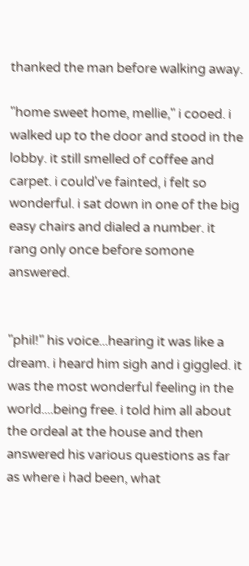thanked the man before walking away.

"home sweet home, mellie," i cooed. i walked up to the door and stood in the lobby. it still smelled of coffee and carpet. i could've fainted, i felt so wonderful. i sat down in one of the big easy chairs and dialed a number. it rang only once before somone answered.


"phil!" his voice...hearing it was like a dream. i heard him sigh and i giggled. it was the most wonderful feeling in the world....being free. i told him all about the ordeal at the house and then answered his various questions as far as where i had been, what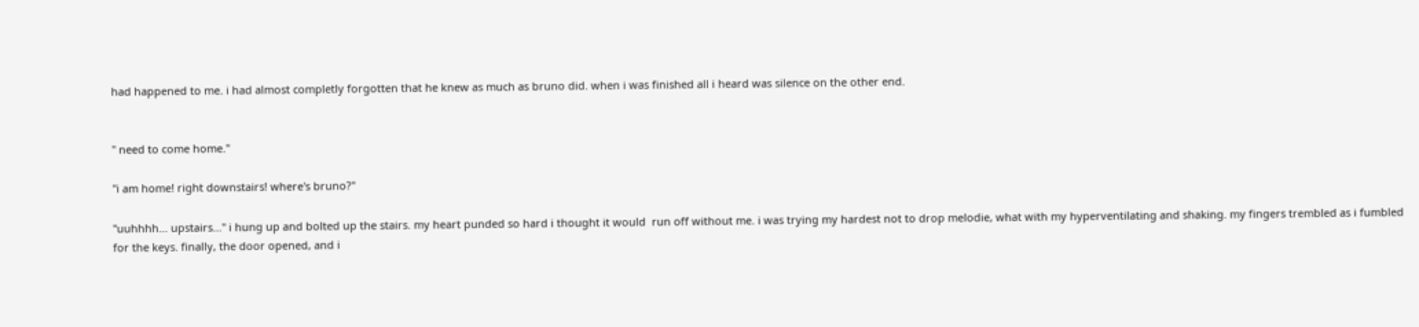had happened to me. i had almost completly forgotten that he knew as much as bruno did. when i was finished all i heard was silence on the other end.


" need to come home."

"i am home! right downstairs! where's bruno?"

"uuhhhh... upstairs..." i hung up and bolted up the stairs. my heart punded so hard i thought it would  run off without me. i was trying my hardest not to drop melodie, what with my hyperventilating and shaking. my fingers trembled as i fumbled for the keys. finally, the door opened, and i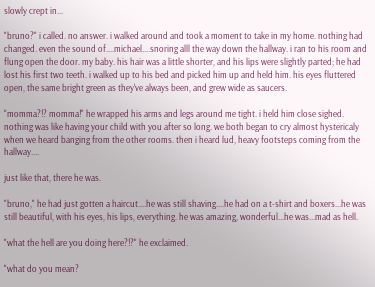slowly crept in...

"bruno?" i called. no answer. i walked around and took a moment to take in my home. nothing had changed. even the sound of....michael....snoring alll the way down the hallway. i ran to his room and flung open the door. my baby. his hair was a little shorter, and his lips were slightly parted; he had lost his first two teeth. i walked up to his bed and picked him up and held him. his eyes fluttered open, the same bright green as they've always been, and grew wide as saucers.

"momma?!? momma!" he wrapped his arms and legs around me tight. i held him close sighed. nothing was like having your child with you after so long. we both began to cry almost hystericaly when we heard banging from the other rooms. then i heard lud, heavy footsteps coming from the hallway....

just like that, there he was.

"bruno," he had just gotten a haircut....he was still shaving....he had on a t-shirt and boxers...he was still beautiful, with his eyes, his lips, everything. he was amazing, wonderful...he was...mad as hell.

"what the hell are you doing here?!?" he exclaimed.

"what do you mean?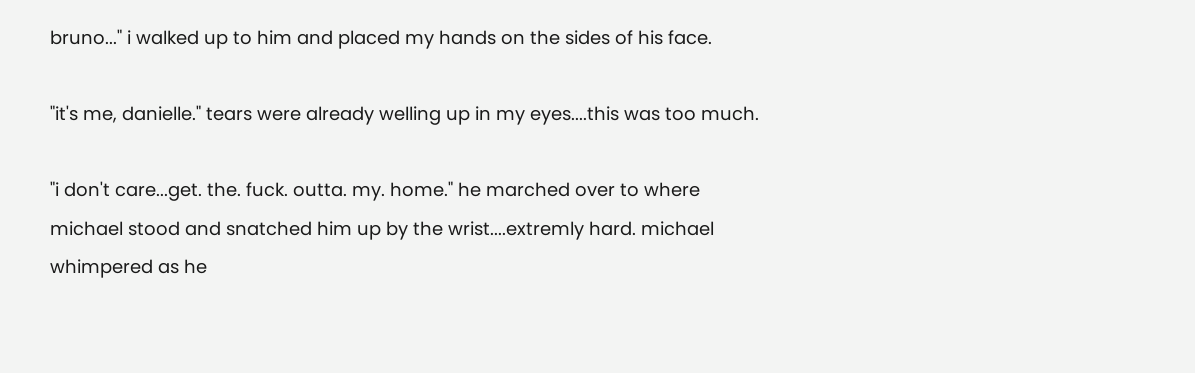bruno..." i walked up to him and placed my hands on the sides of his face.

"it's me, danielle." tears were already welling up in my eyes....this was too much.

"i don't care...get. the. fuck. outta. my. home." he marched over to where michael stood and snatched him up by the wrist....extremly hard. michael whimpered as he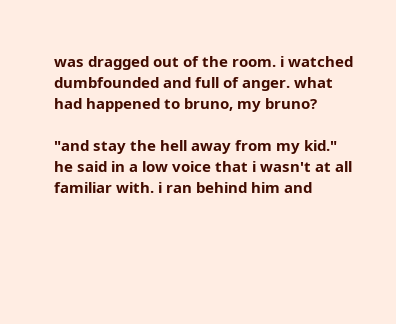was dragged out of the room. i watched dumbfounded and full of anger. what had happened to bruno, my bruno?

"and stay the hell away from my kid." he said in a low voice that i wasn't at all familiar with. i ran behind him and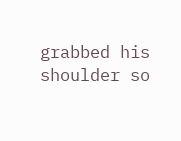grabbed his shoulder so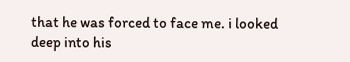that he was forced to face me. i looked deep into his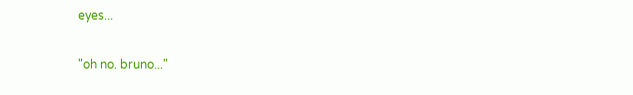eyes...

"oh no. bruno..."